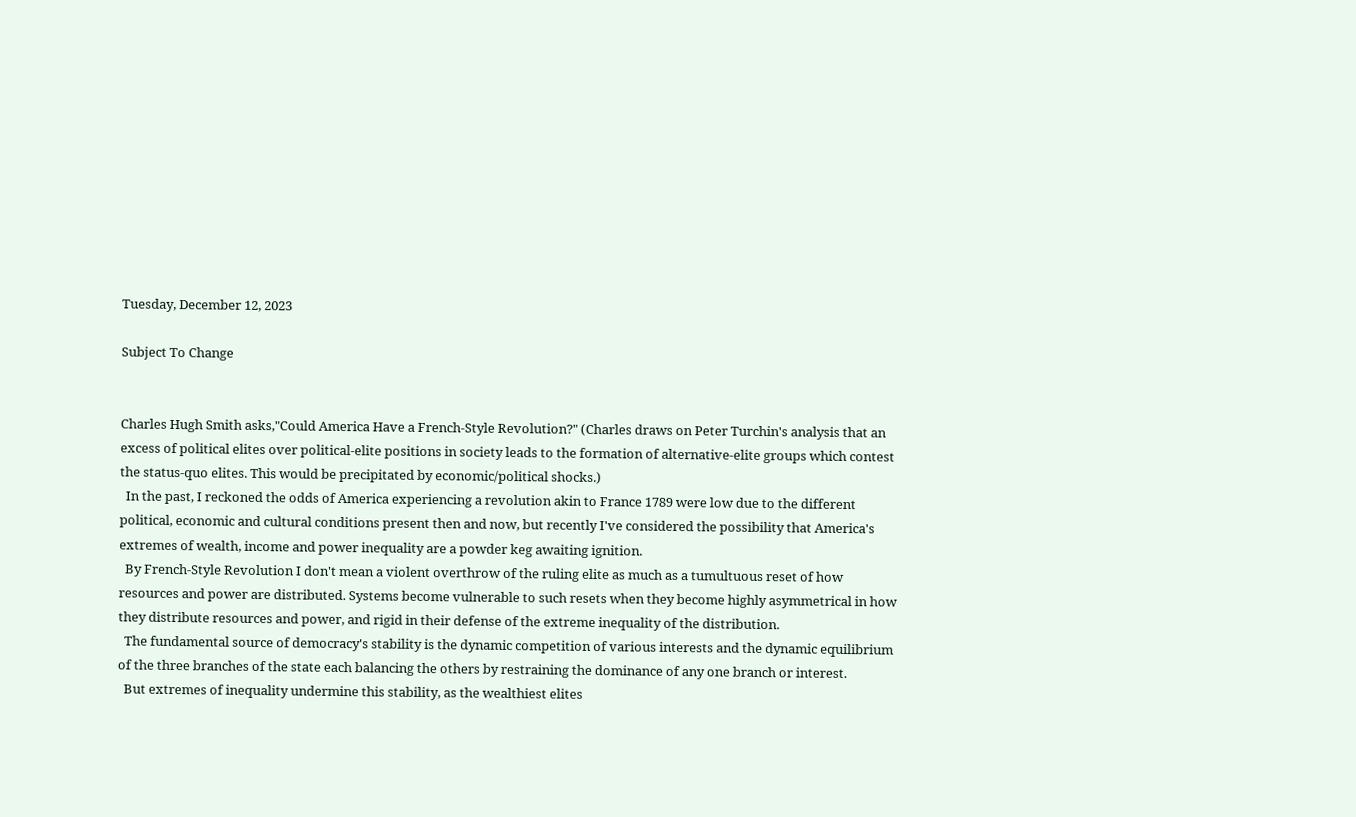Tuesday, December 12, 2023

Subject To Change


Charles Hugh Smith asks,"Could America Have a French-Style Revolution?" (Charles draws on Peter Turchin's analysis that an excess of political elites over political-elite positions in society leads to the formation of alternative-elite groups which contest the status-quo elites. This would be precipitated by economic/political shocks.)
  In the past, I reckoned the odds of America experiencing a revolution akin to France 1789 were low due to the different political, economic and cultural conditions present then and now, but recently I've considered the possibility that America's extremes of wealth, income and power inequality are a powder keg awaiting ignition.
  By French-Style Revolution I don't mean a violent overthrow of the ruling elite as much as a tumultuous reset of how resources and power are distributed. Systems become vulnerable to such resets when they become highly asymmetrical in how they distribute resources and power, and rigid in their defense of the extreme inequality of the distribution.
  The fundamental source of democracy's stability is the dynamic competition of various interests and the dynamic equilibrium of the three branches of the state each balancing the others by restraining the dominance of any one branch or interest.
  But extremes of inequality undermine this stability, as the wealthiest elites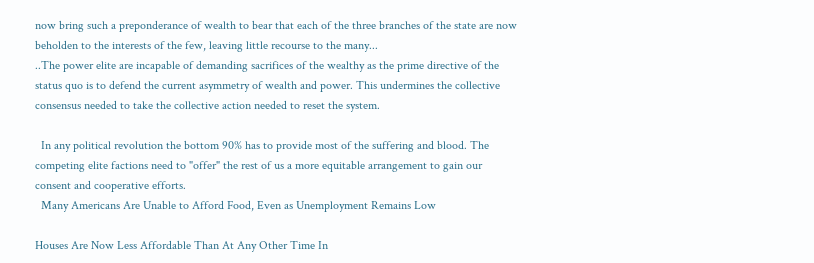now bring such a preponderance of wealth to bear that each of the three branches of the state are now beholden to the interests of the few, leaving little recourse to the many...
..The power elite are incapable of demanding sacrifices of the wealthy as the prime directive of the status quo is to defend the current asymmetry of wealth and power. This undermines the collective consensus needed to take the collective action needed to reset the system.

  In any political revolution the bottom 90% has to provide most of the suffering and blood. The competing elite factions need to "offer" the rest of us a more equitable arrangement to gain our consent and cooperative efforts.
  Many Americans Are Unable to Afford Food, Even as Unemployment Remains Low

Houses Are Now Less Affordable Than At Any Other Time In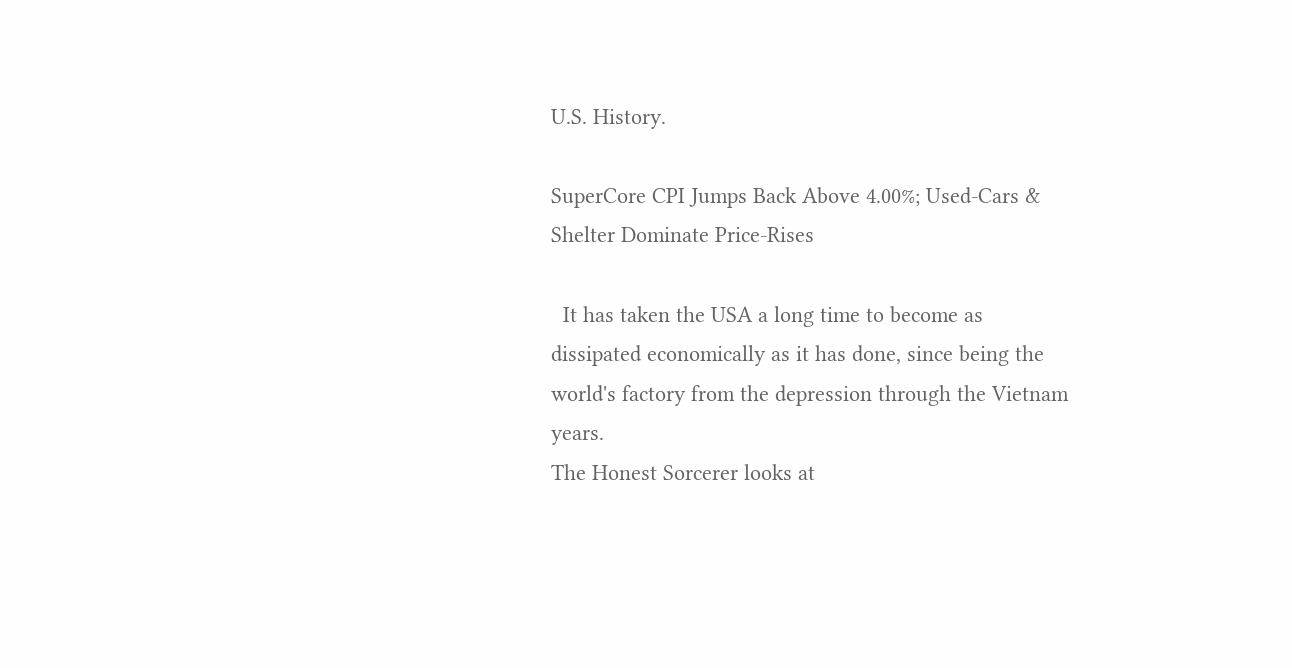U.S. History.

SuperCore CPI Jumps Back Above 4.00%; Used-Cars & Shelter Dominate Price-Rises

  It has taken the USA a long time to become as dissipated economically as it has done, since being the world's factory from the depression through the Vietnam years.
The Honest Sorcerer looks at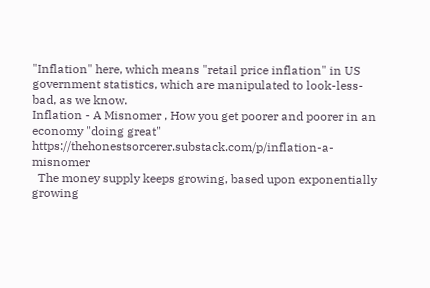"Inflation" here, which means "retail price inflation" in US government statistics, which are manipulated to look-less-bad, as we know.
Inflation - A Misnomer , How you get poorer and poorer in an economy "doing great"   https://thehonestsorcerer.substack.com/p/inflation-a-misnomer
  The money supply keeps growing, based upon exponentially growing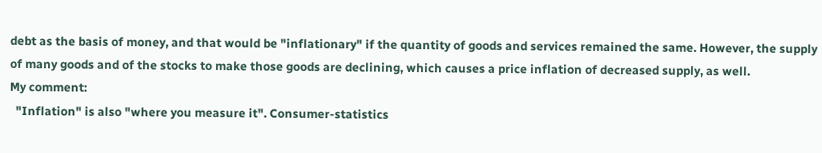debt as the basis of money, and that would be "inflationary" if the quantity of goods and services remained the same. However, the supply of many goods and of the stocks to make those goods are declining, which causes a price inflation of decreased supply, as well.
My comment:
  "Inflation" is also "where you measure it". Consumer-statistics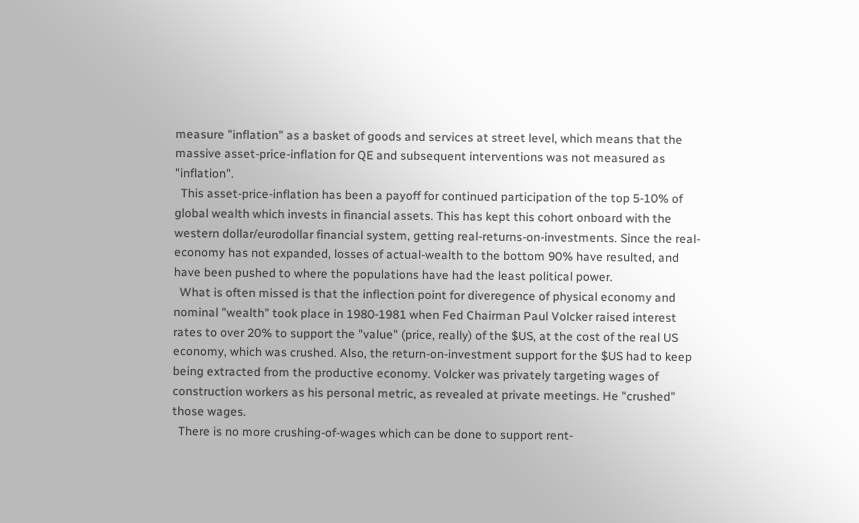measure "inflation" as a basket of goods and services at street level, which means that the massive asset-price-inflation for QE and subsequent interventions was not measured as "inflation".
  This asset-price-inflation has been a payoff for continued participation of the top 5-10% of global wealth which invests in financial assets. This has kept this cohort onboard with the western dollar/eurodollar financial system, getting real-returns-on-investments. Since the real-economy has not expanded, losses of actual-wealth to the bottom 90% have resulted, and have been pushed to where the populations have had the least political power.
  What is often missed is that the inflection point for diveregence of physical economy and nominal "wealth" took place in 1980-1981 when Fed Chairman Paul Volcker raised interest rates to over 20% to support the "value" (price, really) of the $US, at the cost of the real US economy, which was crushed. Also, the return-on-investment support for the $US had to keep being extracted from the productive economy. Volcker was privately targeting wages of construction workers as his personal metric, as revealed at private meetings. He "crushed" those wages.
  There is no more crushing-of-wages which can be done to support rent-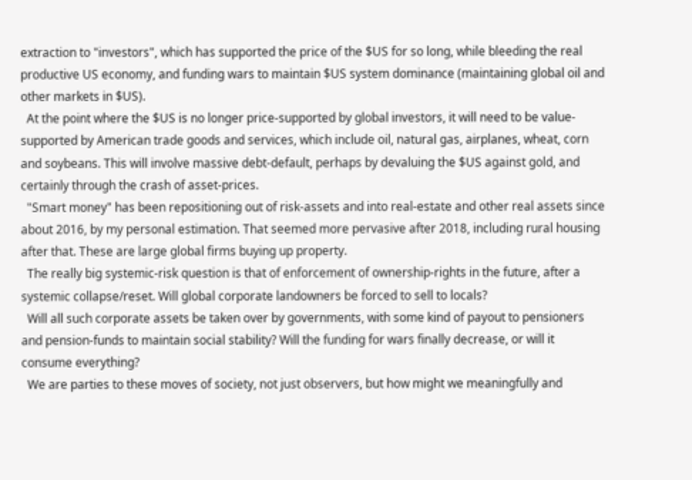extraction to "investors", which has supported the price of the $US for so long, while bleeding the real productive US economy, and funding wars to maintain $US system dominance (maintaining global oil and other markets in $US).
  At the point where the $US is no longer price-supported by global investors, it will need to be value-supported by American trade goods and services, which include oil, natural gas, airplanes, wheat, corn and soybeans. This will involve massive debt-default, perhaps by devaluing the $US against gold, and certainly through the crash of asset-prices.
  "Smart money" has been repositioning out of risk-assets and into real-estate and other real assets since about 2016, by my personal estimation. That seemed more pervasive after 2018, including rural housing after that. These are large global firms buying up property.
  The really big systemic-risk question is that of enforcement of ownership-rights in the future, after a systemic collapse/reset. Will global corporate landowners be forced to sell to locals?
  Will all such corporate assets be taken over by governments, with some kind of payout to pensioners and pension-funds to maintain social stability? Will the funding for wars finally decrease, or will it consume everything?
  We are parties to these moves of society, not just observers, but how might we meaningfully and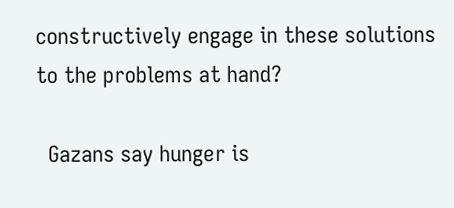constructively engage in these solutions to the problems at hand?

  Gazans say hunger is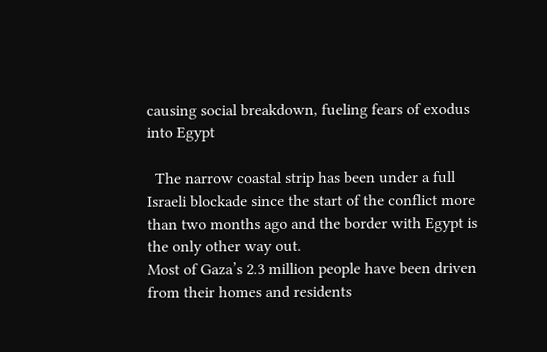causing social breakdown, fueling fears of exodus into Egypt

  The narrow coastal strip has been under a full Israeli blockade since the start of the conflict more than two months ago and the border with Egypt is the only other way out.
Most of Gaza’s 2.3 million people have been driven from their homes and residents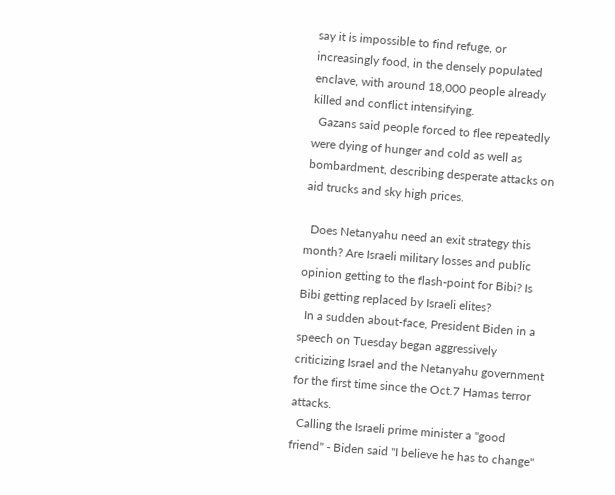say it is impossible to find refuge, or increasingly food, in the densely populated enclave, with around 18,000 people already killed and conflict intensifying.
  Gazans said people forced to flee repeatedly were dying of hunger and cold as well as bombardment, describing desperate attacks on aid trucks and sky high prices.

  Does Netanyahu need an exit strategy this month? Are Israeli military losses and public opinion getting to the flash-point for Bibi? Is Bibi getting replaced by Israeli elites?
  In a sudden about-face, President Biden in a speech on Tuesday began aggressively criticizing Israel and the Netanyahu government for the first time since the Oct.7 Hamas terror attacks.
  Calling the Israeli prime minister a "good friend" - Biden said "I believe he has to change"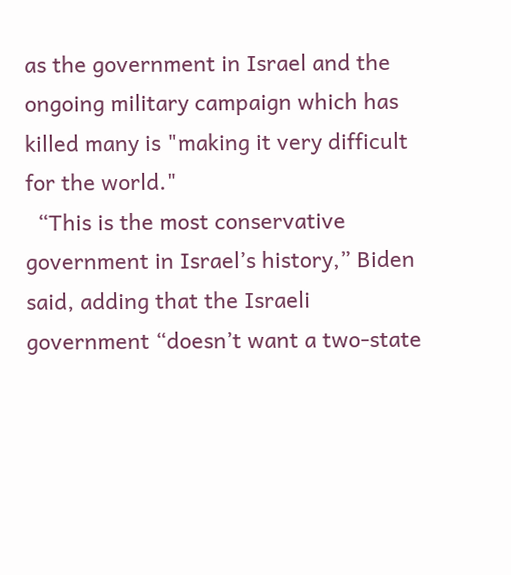as the government in Israel and the ongoing military campaign which has killed many is "making it very difficult for the world."
  “This is the most conservative government in Israel’s history,” Biden said, adding that the Israeli government “doesn’t want a two-state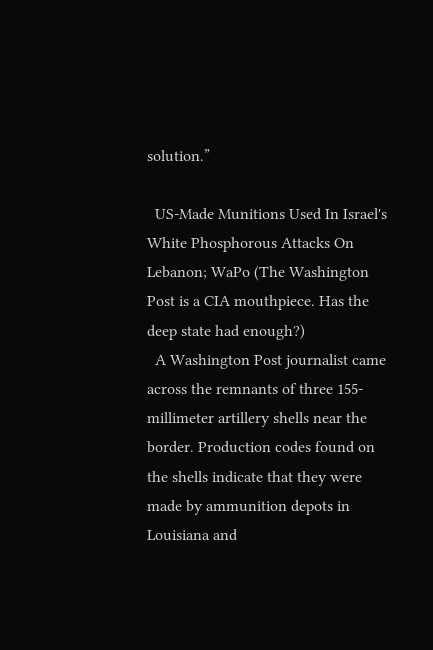solution.”

  US-Made Munitions Used In Israel's White Phosphorous Attacks On Lebanon; WaPo (The Washington Post is a CIA mouthpiece. Has the deep state had enough?)
  A Washington Post journalist came across the remnants of three 155-millimeter artillery shells near the border. Production codes found on the shells indicate that they were made by ammunition depots in Louisiana and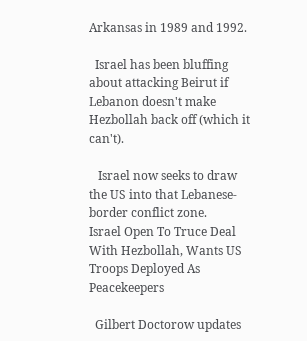Arkansas in 1989 and 1992.

  Israel has been bluffing about attacking Beirut if Lebanon doesn't make Hezbollah back off (which it can't).

   Israel now seeks to draw the US into that Lebanese-border conflict zone.
Israel Open To Truce Deal With Hezbollah, Wants US Troops Deployed As Peacekeepers

  Gilbert Doctorow updates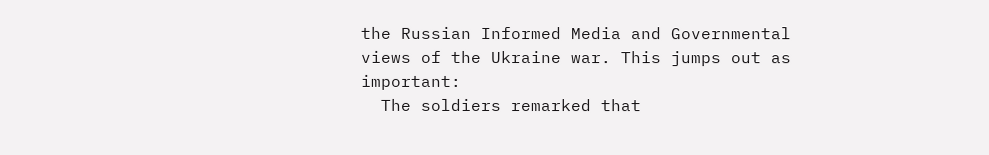the Russian Informed Media and Governmental views of the Ukraine war. This jumps out as important:
  The soldiers remarked that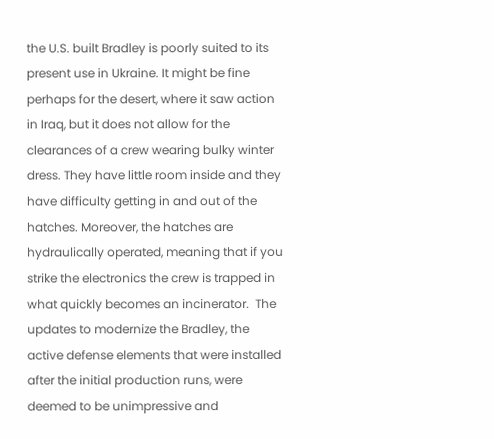the U.S. built Bradley is poorly suited to its present use in Ukraine. It might be fine perhaps for the desert, where it saw action in Iraq, but it does not allow for the clearances of a crew wearing bulky winter dress. They have little room inside and they have difficulty getting in and out of the hatches. Moreover, the hatches are hydraulically operated, meaning that if you strike the electronics the crew is trapped in what quickly becomes an incinerator.  The updates to modernize the Bradley, the active defense elements that were installed after the initial production runs, were deemed to be unimpressive and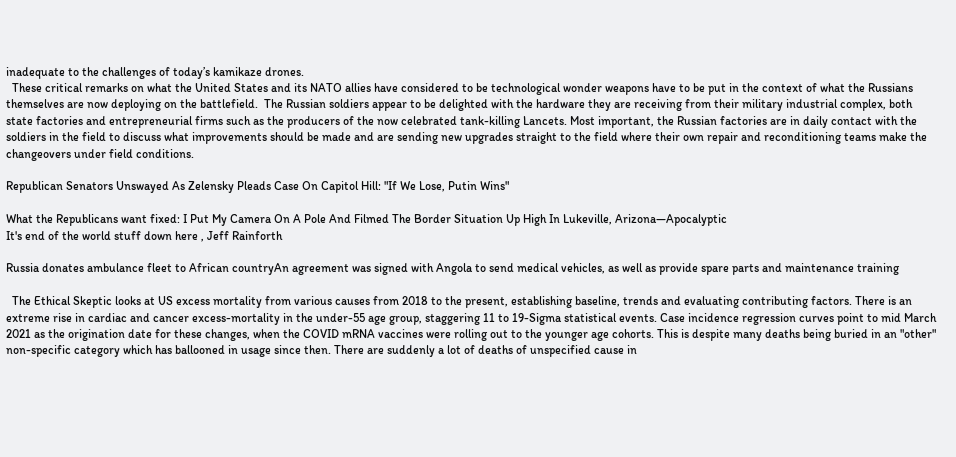inadequate to the challenges of today’s kamikaze drones.
  These critical remarks on what the United States and its NATO allies have considered to be technological wonder weapons have to be put in the context of what the Russians themselves are now deploying on the battlefield.  The Russian soldiers appear to be delighted with the hardware they are receiving from their military industrial complex, both state factories and entrepreneurial firms such as the producers of the now celebrated tank-killing Lancets. Most important, the Russian factories are in daily contact with the soldiers in the field to discuss what improvements should be made and are sending new upgrades straight to the field where their own repair and reconditioning teams make the changeovers under field conditions.

Republican Senators Unswayed As Zelensky Pleads Case On Capitol Hill: "If We Lose, Putin Wins"

What the Republicans want fixed: I Put My Camera On A Pole And Filmed The Border Situation Up High In Lukeville, Arizona—Apocalyptic
It's end of the world stuff down here , Jeff Rainforth

Russia donates ambulance fleet to African countryAn agreement was signed with Angola to send medical vehicles, as well as provide spare parts and maintenance training

  The Ethical Skeptic looks at US excess mortality from various causes from 2018 to the present, establishing baseline, trends and evaluating contributing factors. There is an extreme rise in cardiac and cancer excess-mortality in the under-55 age group, staggering 11 to 19-Sigma statistical events. Case incidence regression curves point to mid March 2021 as the origination date for these changes, when the COVID mRNA vaccines were rolling out to the younger age cohorts. This is despite many deaths being buried in an "other" non-specific category which has ballooned in usage since then. There are suddenly a lot of deaths of unspecified cause in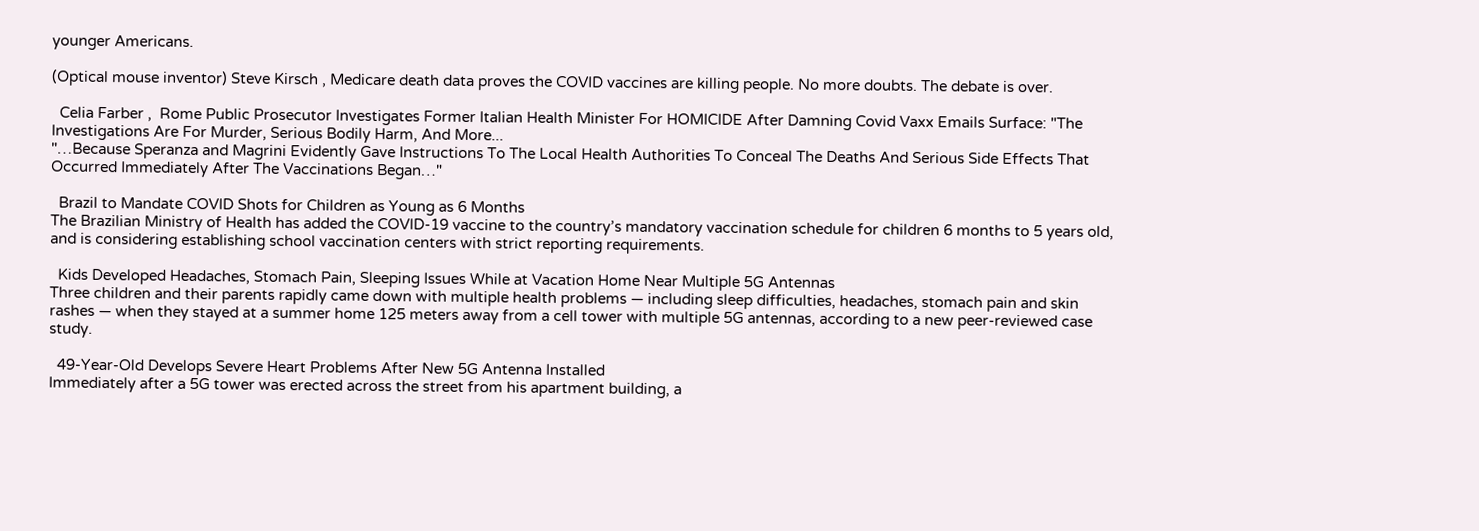younger Americans.

(Optical mouse inventor) Steve Kirsch , Medicare death data proves the COVID vaccines are killing people. No more doubts. The debate is over.

  Celia Farber ,  Rome Public Prosecutor Investigates Former Italian Health Minister For HOMICIDE After Damning Covid Vaxx Emails Surface: "The Investigations Are For Murder, Serious Bodily Harm, And More...
"…Because Speranza and Magrini Evidently Gave Instructions To The Local Health Authorities To Conceal The Deaths And Serious Side Effects That Occurred Immediately After The Vaccinations Began…"

  Brazil to Mandate COVID Shots for Children as Young as 6 Months
The Brazilian Ministry of Health has added the COVID-19 vaccine to the country’s mandatory vaccination schedule for children 6 months to 5 years old, and is considering establishing school vaccination centers with strict reporting requirements.

  Kids Developed Headaches, Stomach Pain, Sleeping Issues While at Vacation Home Near Multiple 5G Antennas
Three children and their parents rapidly came down with multiple health problems — including sleep difficulties, headaches, stomach pain and skin rashes — when they stayed at a summer home 125 meters away from a cell tower with multiple 5G antennas, according to a new peer-reviewed case study.

  49-Year-Old Develops Severe Heart Problems After New 5G Antenna Installed
Immediately after a 5G tower was erected across the street from his apartment building, a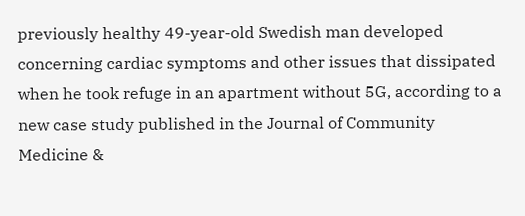previously healthy 49-year-old Swedish man developed concerning cardiac symptoms and other issues that dissipated when he took refuge in an apartment without 5G, according to a new case study published in the Journal of Community Medicine &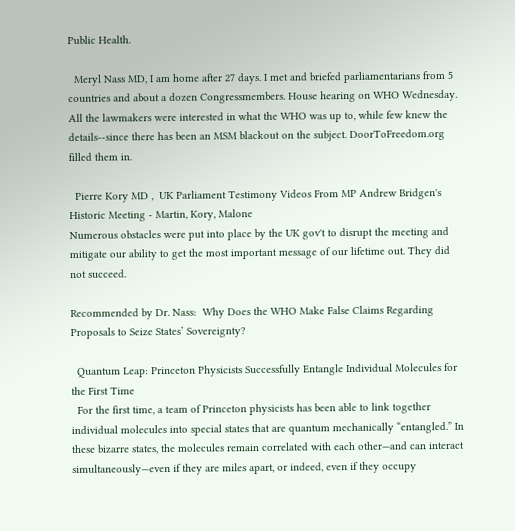Public Health.

  Meryl Nass MD, I am home after 27 days. I met and briefed parliamentarians from 5 countries and about a dozen Congressmembers. House hearing on WHO Wednesday.  All the lawmakers were interested in what the WHO was up to, while few knew the details--since there has been an MSM blackout on the subject. DoorToFreedom.org filled them in.

  Pierre Kory MD ,  UK Parliament Testimony Videos From MP Andrew Bridgen's Historic Meeting - Martin, Kory, Malone
Numerous obstacles were put into place by the UK gov't to disrupt the meeting and mitigate our ability to get the most important message of our lifetime out. They did not succeed.

Recommended by Dr. Nass:  Why Does the WHO Make False Claims Regarding Proposals to Seize States’ Sovereignty?

  Quantum Leap: Princeton Physicists Successfully Entangle Individual Molecules for the First Time
  For the first time, a team of Princeton physicists has been able to link together individual molecules into special states that are quantum mechanically “entangled.” In these bizarre states, the molecules remain correlated with each other—and can interact simultaneously—even if they are miles apart, or indeed, even if they occupy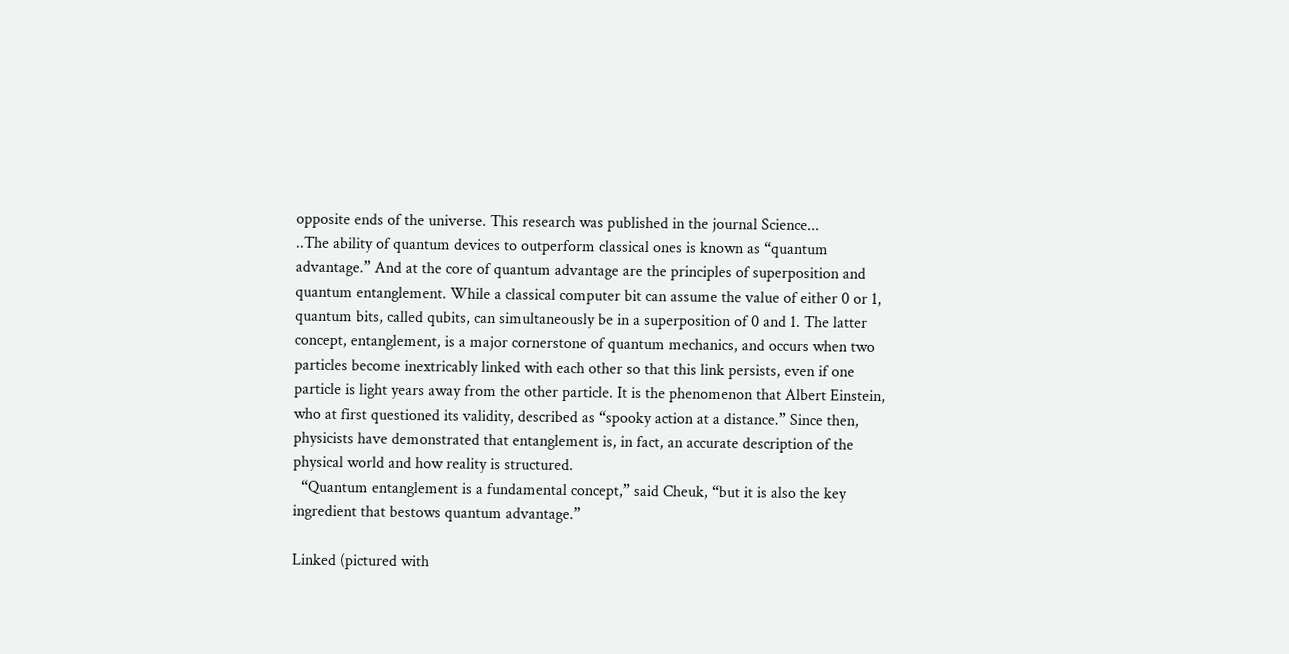opposite ends of the universe. This research was published in the journal Science...
..The ability of quantum devices to outperform classical ones is known as “quantum advantage.” And at the core of quantum advantage are the principles of superposition and quantum entanglement. While a classical computer bit can assume the value of either 0 or 1, quantum bits, called qubits, can simultaneously be in a superposition of 0 and 1. The latter concept, entanglement, is a major cornerstone of quantum mechanics, and occurs when two particles become inextricably linked with each other so that this link persists, even if one particle is light years away from the other particle. It is the phenomenon that Albert Einstein, who at first questioned its validity, described as “spooky action at a distance.” Since then, physicists have demonstrated that entanglement is, in fact, an accurate description of the physical world and how reality is structured.
  “Quantum entanglement is a fundamental concept,” said Cheuk, “but it is also the key ingredient that bestows quantum advantage.”

Linked (pictured with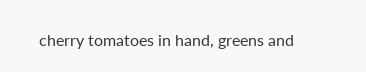cherry tomatoes in hand, greens and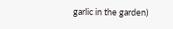garlic in the garden)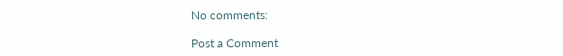No comments:

Post a Comment